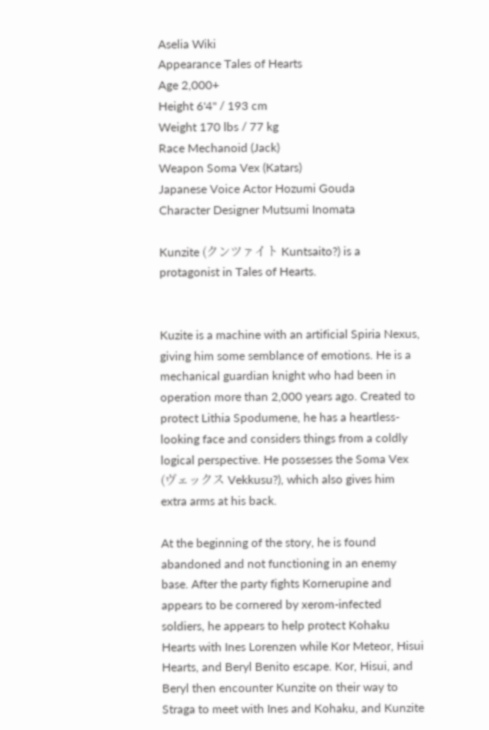Aselia Wiki
Appearance Tales of Hearts
Age 2,000+
Height 6'4" / 193 cm
Weight 170 lbs / 77 kg
Race Mechanoid (Jack)
Weapon Soma Vex (Katars)
Japanese Voice Actor Hozumi Gouda
Character Designer Mutsumi Inomata

Kunzite (クンツァイト Kuntsaito?) is a protagonist in Tales of Hearts.


Kuzite is a machine with an artificial Spiria Nexus, giving him some semblance of emotions. He is a mechanical guardian knight who had been in operation more than 2,000 years ago. Created to protect Lithia Spodumene, he has a heartless-looking face and considers things from a coldly logical perspective. He possesses the Soma Vex (ヴェックス Vekkusu?), which also gives him extra arms at his back.

At the beginning of the story, he is found abandoned and not functioning in an enemy base. After the party fights Kornerupine and appears to be cornered by xerom-infected soldiers, he appears to help protect Kohaku Hearts with Ines Lorenzen while Kor Meteor, Hisui Hearts, and Beryl Benito escape. Kor, Hisui, and Beryl then encounter Kunzite on their way to Straga to meet with Ines and Kohaku, and Kunzite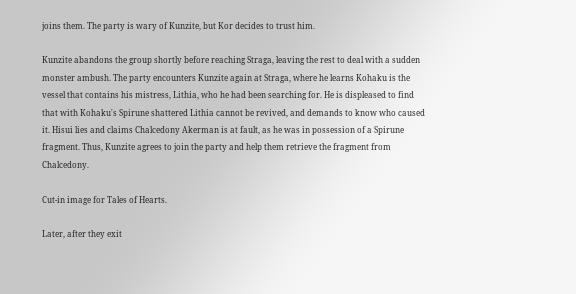joins them. The party is wary of Kunzite, but Kor decides to trust him.

Kunzite abandons the group shortly before reaching Straga, leaving the rest to deal with a sudden monster ambush. The party encounters Kunzite again at Straga, where he learns Kohaku is the vessel that contains his mistress, Lithia, who he had been searching for. He is displeased to find that with Kohaku's Spirune shattered Lithia cannot be revived, and demands to know who caused it. Hisui lies and claims Chalcedony Akerman is at fault, as he was in possession of a Spirune fragment. Thus, Kunzite agrees to join the party and help them retrieve the fragment from Chalcedony.

Cut-in image for Tales of Hearts.

Later, after they exit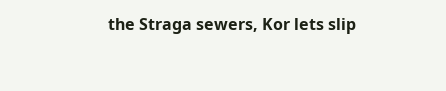the Straga sewers, Kor lets slip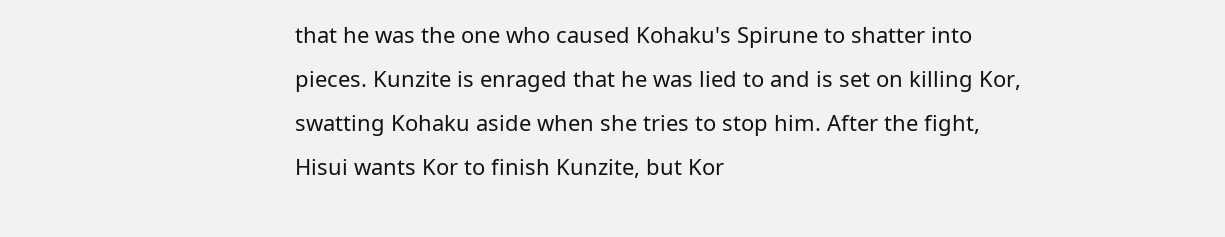that he was the one who caused Kohaku's Spirune to shatter into pieces. Kunzite is enraged that he was lied to and is set on killing Kor, swatting Kohaku aside when she tries to stop him. After the fight, Hisui wants Kor to finish Kunzite, but Kor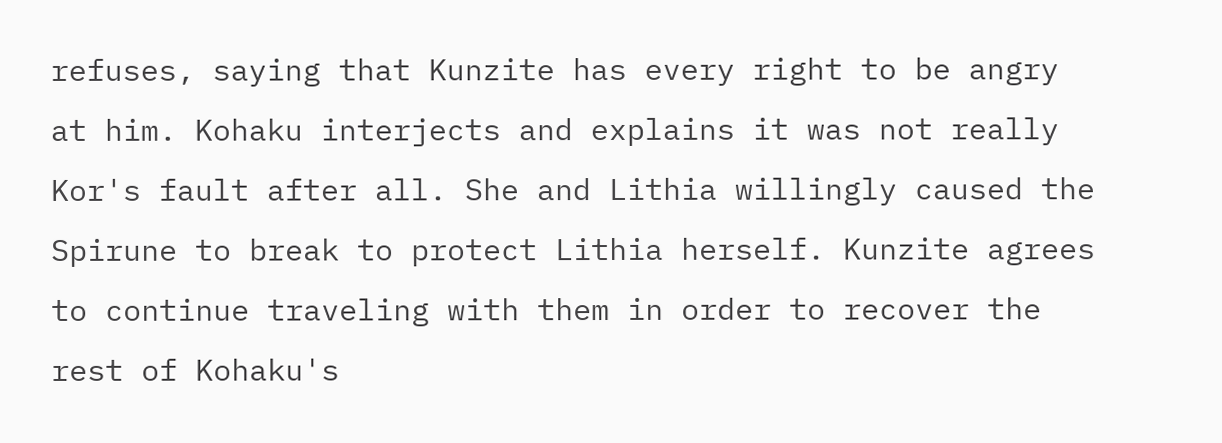refuses, saying that Kunzite has every right to be angry at him. Kohaku interjects and explains it was not really Kor's fault after all. She and Lithia willingly caused the Spirune to break to protect Lithia herself. Kunzite agrees to continue traveling with them in order to recover the rest of Kohaku's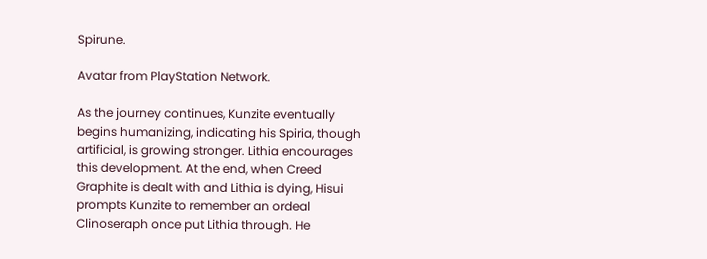Spirune.

Avatar from PlayStation Network.

As the journey continues, Kunzite eventually begins humanizing, indicating his Spiria, though artificial, is growing stronger. Lithia encourages this development. At the end, when Creed Graphite is dealt with and Lithia is dying, Hisui prompts Kunzite to remember an ordeal Clinoseraph once put Lithia through. He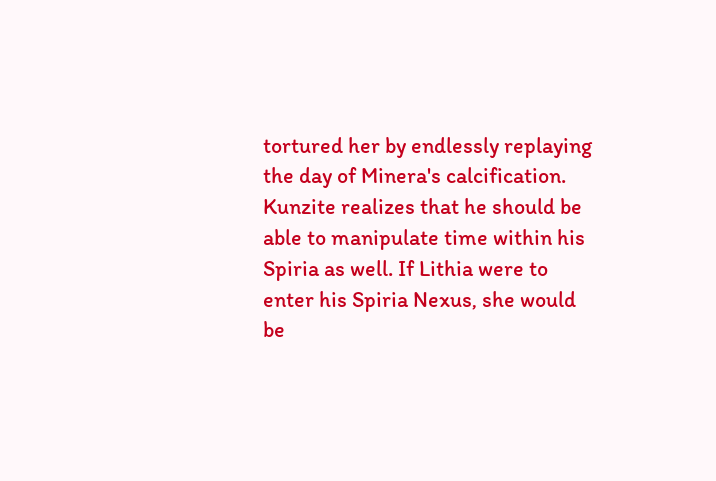tortured her by endlessly replaying the day of Minera's calcification. Kunzite realizes that he should be able to manipulate time within his Spiria as well. If Lithia were to enter his Spiria Nexus, she would be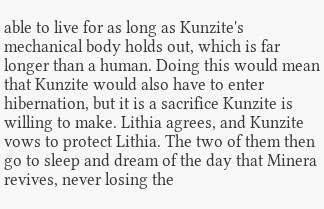able to live for as long as Kunzite's mechanical body holds out, which is far longer than a human. Doing this would mean that Kunzite would also have to enter hibernation, but it is a sacrifice Kunzite is willing to make. Lithia agrees, and Kunzite vows to protect Lithia. The two of them then go to sleep and dream of the day that Minera revives, never losing the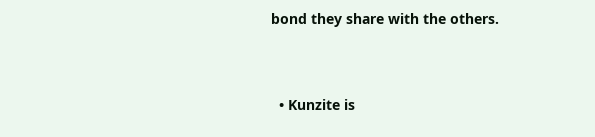bond they share with the others.



  • Kunzite is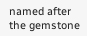named after the gemstone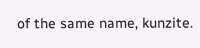of the same name, kunzite.